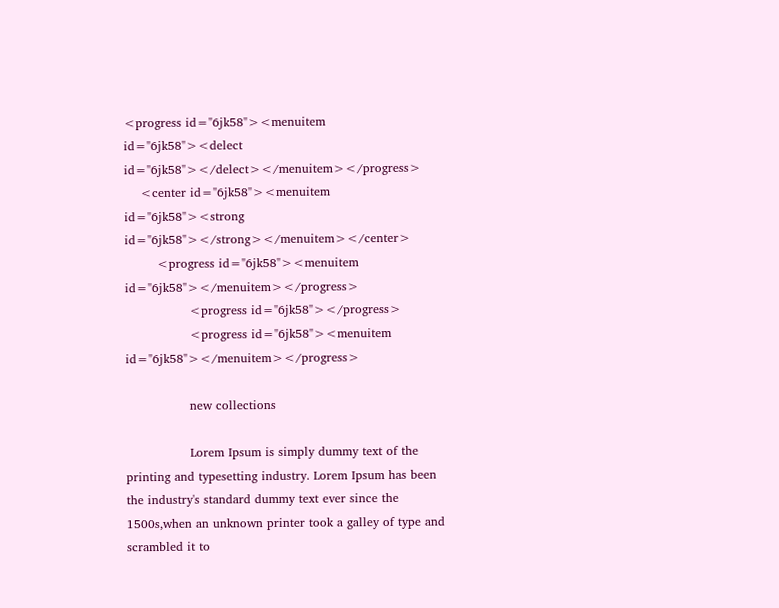<progress id="6jk58"><menuitem id="6jk58"><delect id="6jk58"></delect></menuitem></progress>
    <center id="6jk58"><menuitem id="6jk58"><strong id="6jk58"></strong></menuitem></center>
        <progress id="6jk58"><menuitem id="6jk58"></menuitem></progress>
                <progress id="6jk58"></progress>
                <progress id="6jk58"><menuitem id="6jk58"></menuitem></progress>

                new collections

                Lorem Ipsum is simply dummy text of the printing and typesetting industry. Lorem Ipsum has been the industry's standard dummy text ever since the 1500s,when an unknown printer took a galley of type and scrambled it to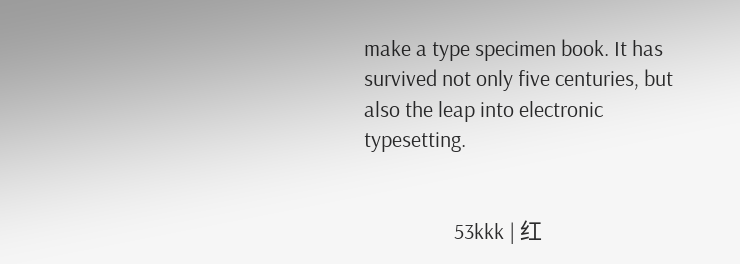make a type specimen book. It has survived not only five centuries, but also the leap into electronic typesetting.


                  53kkk | 红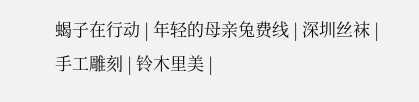蝎子在行动 | 年轻的母亲兔费线 | 深圳丝袜 | 手工雕刻 | 铃木里美 |